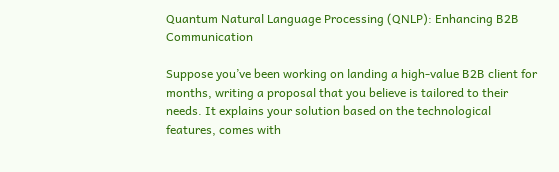Quantum Natural Language Processing (QNLP): Enhancing B2B Communication

Suppose you’ve been working on landing a high-value B2B client for months, writing a proposal that you believe is tailored to their needs. It explains your solution based on the technological features, comes with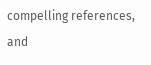compelling references, and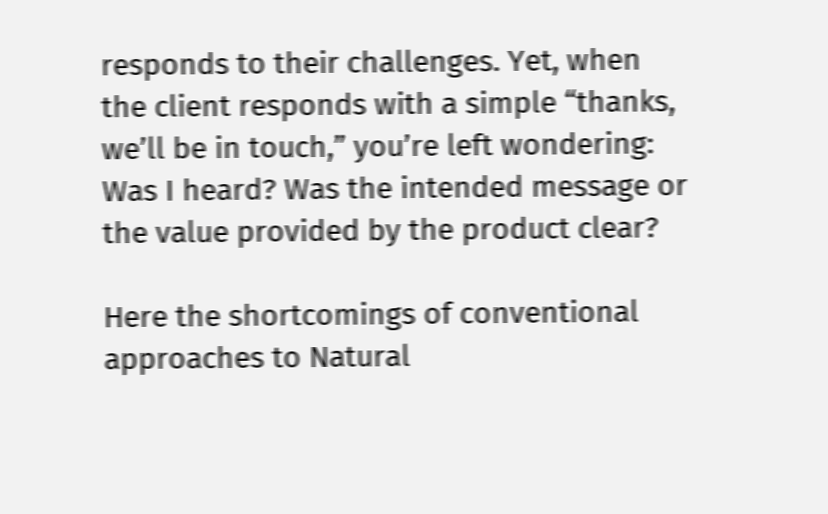responds to their challenges. Yet, when the client responds with a simple “thanks, we’ll be in touch,” you’re left wondering: Was I heard? Was the intended message or the value provided by the product clear?

Here the shortcomings of conventional approaches to Natural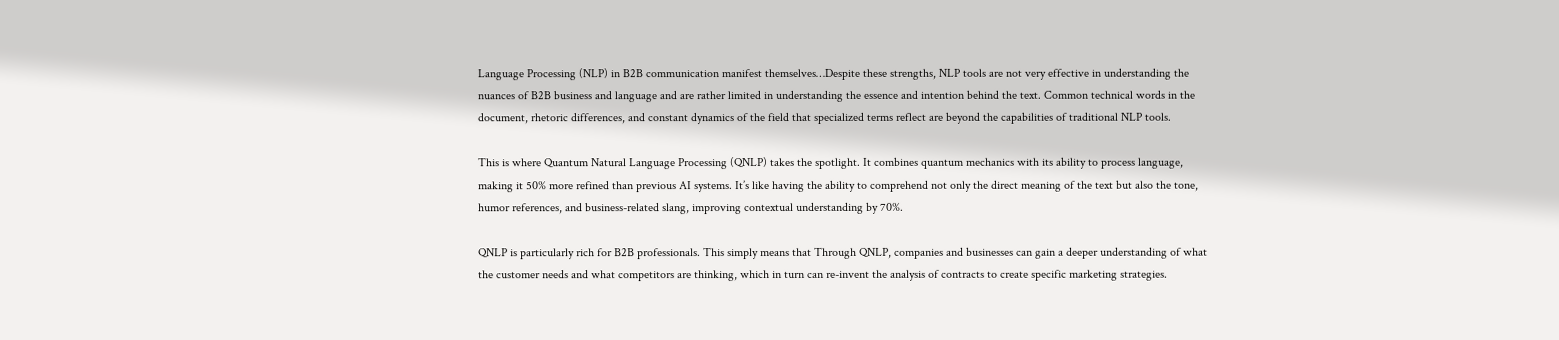Language Processing (NLP) in B2B communication manifest themselves…Despite these strengths, NLP tools are not very effective in understanding the nuances of B2B business and language and are rather limited in understanding the essence and intention behind the text. Common technical words in the document, rhetoric differences, and constant dynamics of the field that specialized terms reflect are beyond the capabilities of traditional NLP tools.

This is where Quantum Natural Language Processing (QNLP) takes the spotlight. It combines quantum mechanics with its ability to process language, making it 50% more refined than previous AI systems. It’s like having the ability to comprehend not only the direct meaning of the text but also the tone, humor references, and business-related slang, improving contextual understanding by 70%.

QNLP is particularly rich for B2B professionals. This simply means that Through QNLP, companies and businesses can gain a deeper understanding of what the customer needs and what competitors are thinking, which in turn can re-invent the analysis of contracts to create specific marketing strategies.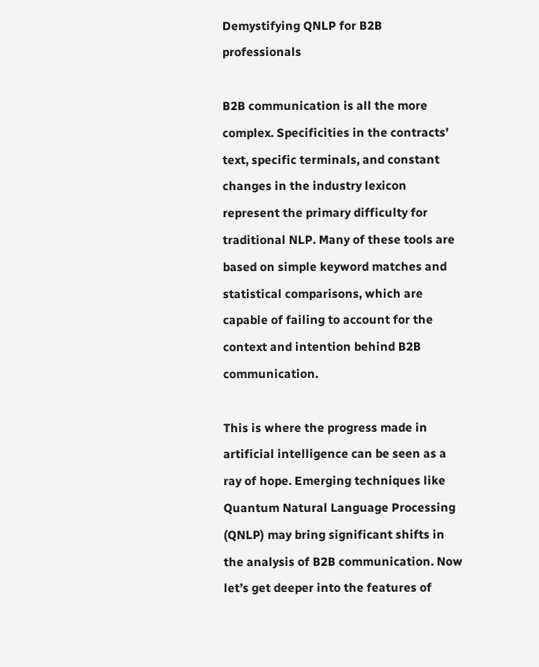Demystifying QNLP for B2B professionals

B2B communication is all the more complex. Specificities in the contracts’ text, specific terminals, and constant changes in the industry lexicon represent the primary difficulty for traditional NLP. Many of these tools are based on simple keyword matches and statistical comparisons, which are capable of failing to account for the context and intention behind B2B communication.

This is where the progress made in artificial intelligence can be seen as a ray of hope. Emerging techniques like Quantum Natural Language Processing (QNLP) may bring significant shifts in the analysis of B2B communication. Now let’s get deeper into the features of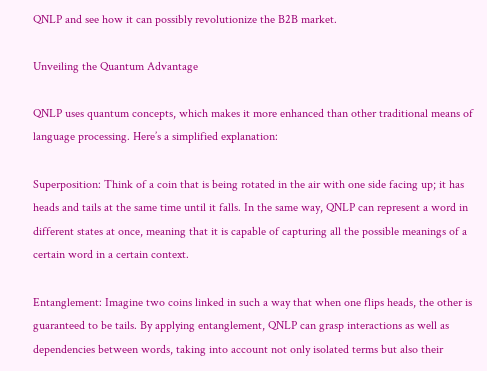QNLP and see how it can possibly revolutionize the B2B market.

Unveiling the Quantum Advantage

QNLP uses quantum concepts, which makes it more enhanced than other traditional means of language processing. Here’s a simplified explanation:

Superposition: Think of a coin that is being rotated in the air with one side facing up; it has heads and tails at the same time until it falls. In the same way, QNLP can represent a word in different states at once, meaning that it is capable of capturing all the possible meanings of a certain word in a certain context.

Entanglement: Imagine two coins linked in such a way that when one flips heads, the other is guaranteed to be tails. By applying entanglement, QNLP can grasp interactions as well as dependencies between words, taking into account not only isolated terms but also their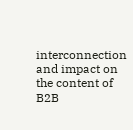interconnection and impact on the content of B2B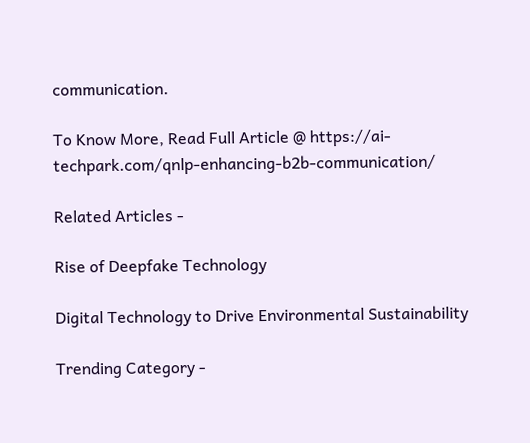communication.

To Know More, Read Full Article @ https://ai-techpark.com/qnlp-enhancing-b2b-communication/

Related Articles -

Rise of Deepfake Technology

Digital Technology to Drive Environmental Sustainability

Trending Category -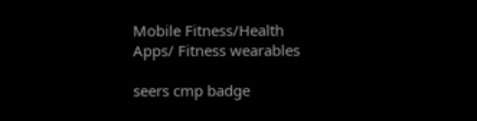Mobile Fitness/Health Apps/ Fitness wearables

seers cmp badge